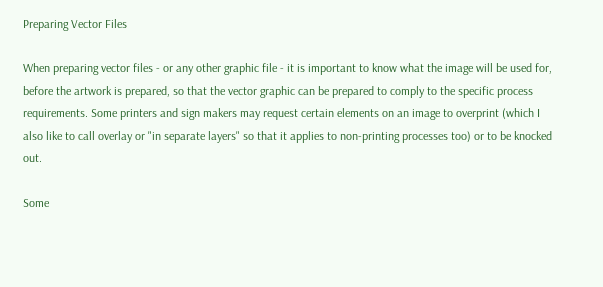Preparing Vector Files

When preparing vector files - or any other graphic file - it is important to know what the image will be used for, before the artwork is prepared, so that the vector graphic can be prepared to comply to the specific process requirements. Some printers and sign makers may request certain elements on an image to overprint (which I also like to call overlay or "in separate layers" so that it applies to non-printing processes too) or to be knocked out.

Some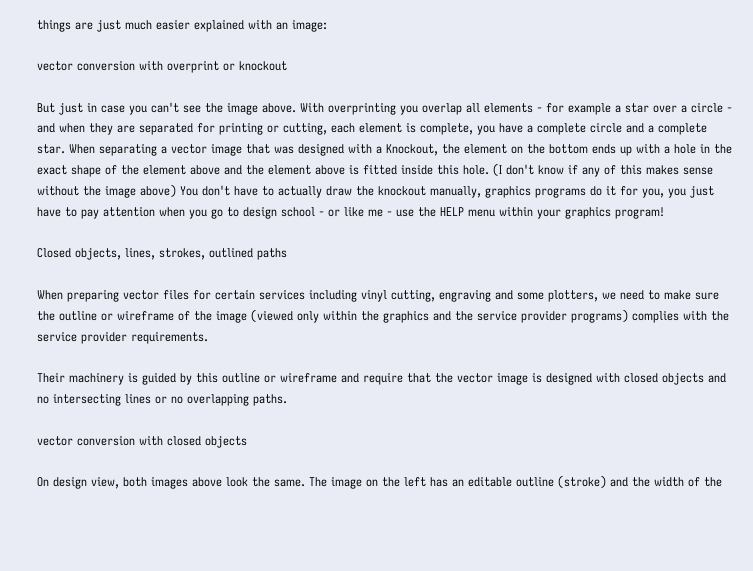things are just much easier explained with an image:

vector conversion with overprint or knockout

But just in case you can't see the image above. With overprinting you overlap all elements - for example a star over a circle - and when they are separated for printing or cutting, each element is complete, you have a complete circle and a complete star. When separating a vector image that was designed with a Knockout, the element on the bottom ends up with a hole in the exact shape of the element above and the element above is fitted inside this hole. (I don't know if any of this makes sense without the image above) You don't have to actually draw the knockout manually, graphics programs do it for you, you just have to pay attention when you go to design school - or like me - use the HELP menu within your graphics program!

Closed objects, lines, strokes, outlined paths

When preparing vector files for certain services including vinyl cutting, engraving and some plotters, we need to make sure the outline or wireframe of the image (viewed only within the graphics and the service provider programs) complies with the service provider requirements.

Their machinery is guided by this outline or wireframe and require that the vector image is designed with closed objects and no intersecting lines or no overlapping paths.

vector conversion with closed objects

On design view, both images above look the same. The image on the left has an editable outline (stroke) and the width of the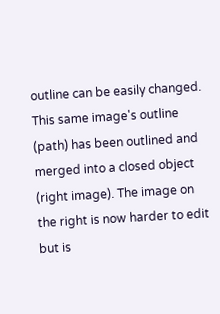outline can be easily changed. This same image's outline (path) has been outlined and merged into a closed object (right image). The image on the right is now harder to edit but is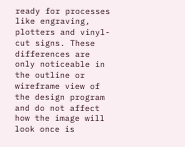ready for processes like engraving, plotters and vinyl-cut signs. These differences are only noticeable in the outline or wireframe view of the design program and do not affect how the image will look once is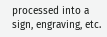processed into a sign, engraving, etc.